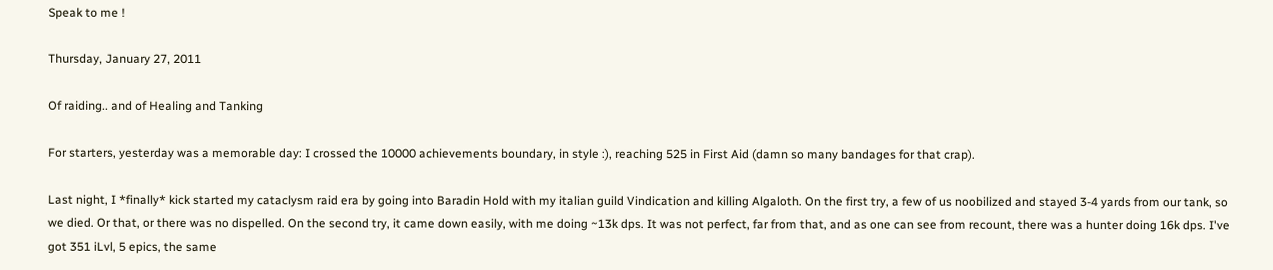Speak to me !

Thursday, January 27, 2011

Of raiding.. and of Healing and Tanking

For starters, yesterday was a memorable day: I crossed the 10000 achievements boundary, in style :), reaching 525 in First Aid (damn so many bandages for that crap).

Last night, I *finally* kick started my cataclysm raid era by going into Baradin Hold with my italian guild Vindication and killing Algaloth. On the first try, a few of us noobilized and stayed 3-4 yards from our tank, so we died. Or that, or there was no dispelled. On the second try, it came down easily, with me doing ~13k dps. It was not perfect, far from that, and as one can see from recount, there was a hunter doing 16k dps. I've got 351 iLvl, 5 epics, the same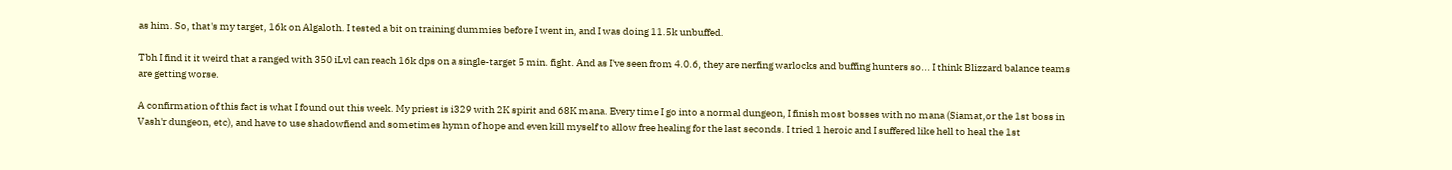as him. So, that's my target, 16k on Algaloth. I tested a bit on training dummies before I went in, and I was doing 11.5k unbuffed.

Tbh I find it it weird that a ranged with 350 iLvl can reach 16k dps on a single-target 5 min. fight. And as I've seen from 4.0.6, they are nerfing warlocks and buffing hunters so... I think Blizzard balance teams are getting worse.

A confirmation of this fact is what I found out this week. My priest is i329 with 2K spirit and 68K mana. Every time I go into a normal dungeon, I finish most bosses with no mana (Siamat,or the 1st boss in Vash'r dungeon, etc), and have to use shadowfiend and sometimes hymn of hope and even kill myself to allow free healing for the last seconds. I tried 1 heroic and I suffered like hell to heal the 1st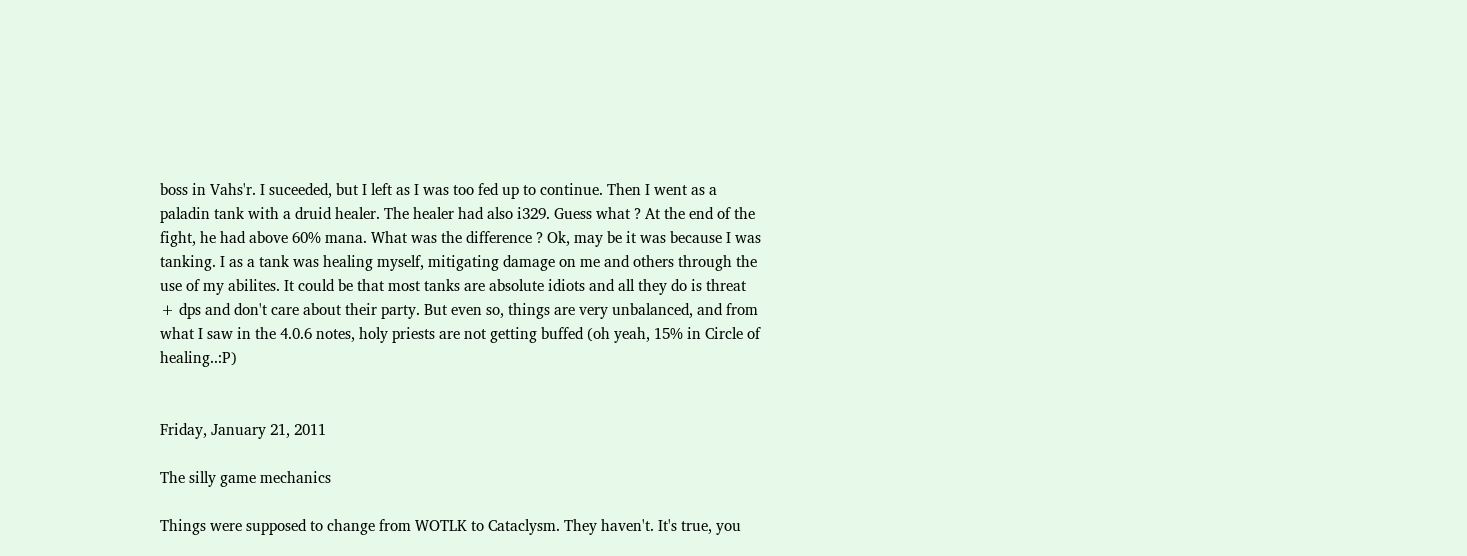boss in Vahs'r. I suceeded, but I left as I was too fed up to continue. Then I went as a paladin tank with a druid healer. The healer had also i329. Guess what ? At the end of the fight, he had above 60% mana. What was the difference ? Ok, may be it was because I was tanking. I as a tank was healing myself, mitigating damage on me and others through the use of my abilites. It could be that most tanks are absolute idiots and all they do is threat + dps and don't care about their party. But even so, things are very unbalanced, and from what I saw in the 4.0.6 notes, holy priests are not getting buffed (oh yeah, 15% in Circle of healing..:P)


Friday, January 21, 2011

The silly game mechanics

Things were supposed to change from WOTLK to Cataclysm. They haven't. It's true, you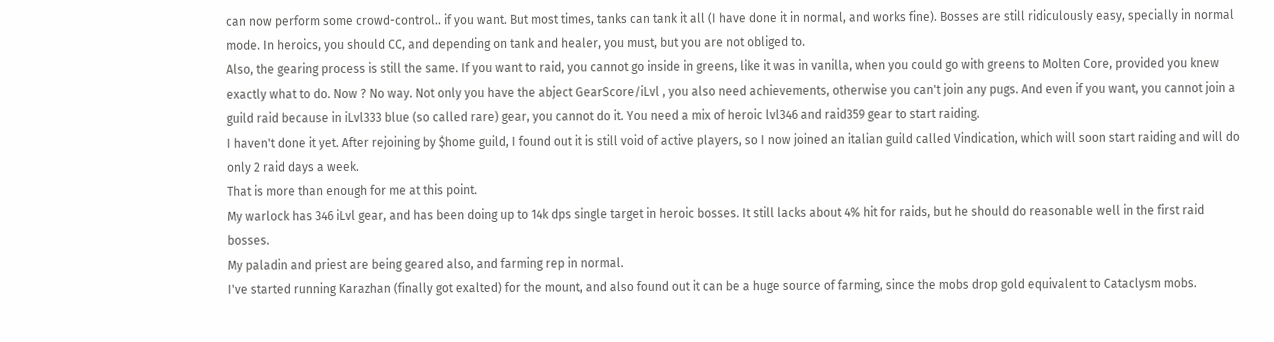can now perform some crowd-control.. if you want. But most times, tanks can tank it all (I have done it in normal, and works fine). Bosses are still ridiculously easy, specially in normal mode. In heroics, you should CC, and depending on tank and healer, you must, but you are not obliged to.
Also, the gearing process is still the same. If you want to raid, you cannot go inside in greens, like it was in vanilla, when you could go with greens to Molten Core, provided you knew exactly what to do. Now ? No way. Not only you have the abject GearScore/iLvl , you also need achievements, otherwise you can't join any pugs. And even if you want, you cannot join a guild raid because in iLvl333 blue (so called rare) gear, you cannot do it. You need a mix of heroic lvl346 and raid359 gear to start raiding.
I haven't done it yet. After rejoining by $home guild, I found out it is still void of active players, so I now joined an italian guild called Vindication, which will soon start raiding and will do only 2 raid days a week.
That is more than enough for me at this point.
My warlock has 346 iLvl gear, and has been doing up to 14k dps single target in heroic bosses. It still lacks about 4% hit for raids, but he should do reasonable well in the first raid bosses.
My paladin and priest are being geared also, and farming rep in normal.
I've started running Karazhan (finally got exalted) for the mount, and also found out it can be a huge source of farming, since the mobs drop gold equivalent to Cataclysm mobs.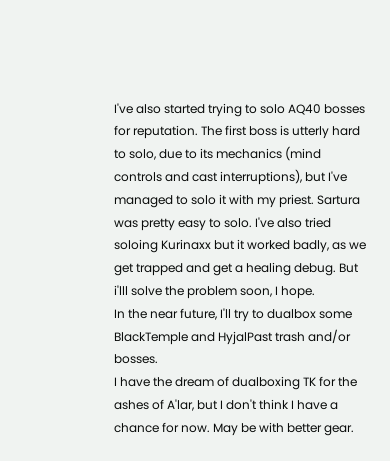I've also started trying to solo AQ40 bosses for reputation. The first boss is utterly hard to solo, due to its mechanics (mind controls and cast interruptions), but I've managed to solo it with my priest. Sartura was pretty easy to solo. I've also tried soloing Kurinaxx but it worked badly, as we get trapped and get a healing debug. But i'lll solve the problem soon, I hope.
In the near future, I'll try to dualbox some BlackTemple and HyjalPast trash and/or bosses.
I have the dream of dualboxing TK for the ashes of A'lar, but I don't think I have a chance for now. May be with better gear.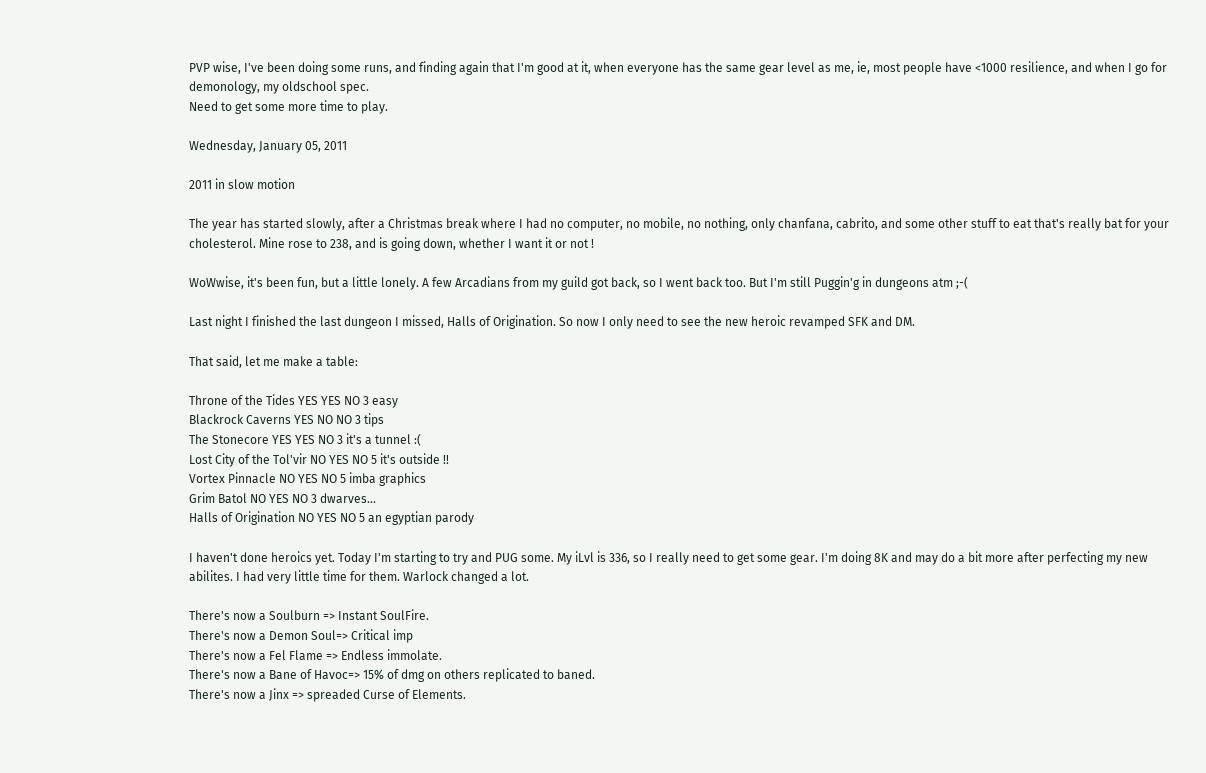PVP wise, I've been doing some runs, and finding again that I'm good at it, when everyone has the same gear level as me, ie, most people have <1000 resilience, and when I go for demonology, my oldschool spec.
Need to get some more time to play.

Wednesday, January 05, 2011

2011 in slow motion

The year has started slowly, after a Christmas break where I had no computer, no mobile, no nothing, only chanfana, cabrito, and some other stuff to eat that's really bat for your cholesterol. Mine rose to 238, and is going down, whether I want it or not !

WoWwise, it's been fun, but a little lonely. A few Arcadians from my guild got back, so I went back too. But I'm still Puggin'g in dungeons atm ;-(

Last night I finished the last dungeon I missed, Halls of Origination. So now I only need to see the new heroic revamped SFK and DM.

That said, let me make a table:

Throne of the Tides YES YES NO 3 easy
Blackrock Caverns YES NO NO 3 tips
The Stonecore YES YES NO 3 it's a tunnel :(
Lost City of the Tol'vir NO YES NO 5 it's outside !!
Vortex Pinnacle NO YES NO 5 imba graphics
Grim Batol NO YES NO 3 dwarves...
Halls of Origination NO YES NO 5 an egyptian parody

I haven't done heroics yet. Today I'm starting to try and PUG some. My iLvl is 336, so I really need to get some gear. I'm doing 8K and may do a bit more after perfecting my new abilites. I had very little time for them. Warlock changed a lot.

There's now a Soulburn => Instant SoulFire.
There's now a Demon Soul=> Critical imp
There's now a Fel Flame => Endless immolate.
There's now a Bane of Havoc=> 15% of dmg on others replicated to baned.
There's now a Jinx => spreaded Curse of Elements.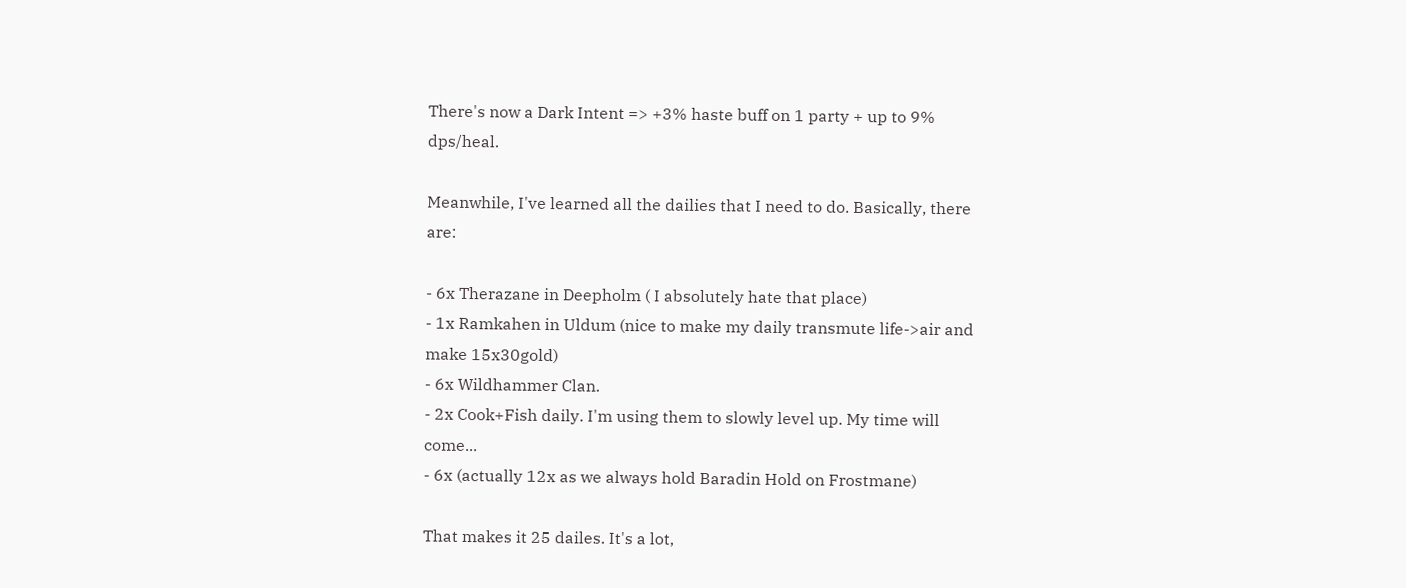There's now a Dark Intent => +3% haste buff on 1 party + up to 9% dps/heal.

Meanwhile, I've learned all the dailies that I need to do. Basically, there are:

- 6x Therazane in Deepholm ( I absolutely hate that place)
- 1x Ramkahen in Uldum (nice to make my daily transmute life->air and make 15x30gold)
- 6x Wildhammer Clan.
- 2x Cook+Fish daily. I'm using them to slowly level up. My time will come...
- 6x (actually 12x as we always hold Baradin Hold on Frostmane)

That makes it 25 dailes. It's a lot,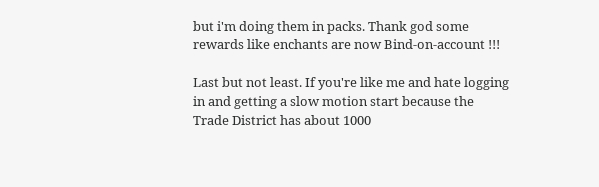but i'm doing them in packs. Thank god some rewards like enchants are now Bind-on-account !!!

Last but not least. If you're like me and hate logging in and getting a slow motion start because the Trade District has about 1000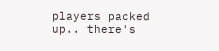players packed up.. there's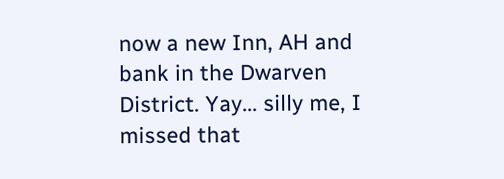now a new Inn, AH and bank in the Dwarven District. Yay... silly me, I missed that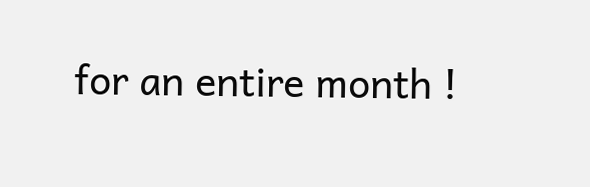for an entire month !